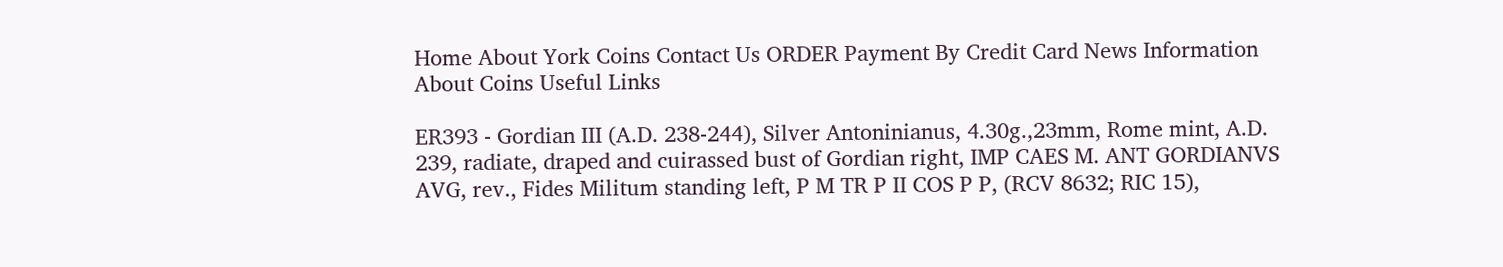Home About York Coins Contact Us ORDER Payment By Credit Card News Information About Coins Useful Links

ER393 - Gordian III (A.D. 238-244), Silver Antoninianus, 4.30g.,23mm, Rome mint, A.D. 239, radiate, draped and cuirassed bust of Gordian right, IMP CAES M. ANT GORDIANVS AVG, rev., Fides Militum standing left, P M TR P II COS P P, (RCV 8632; RIC 15),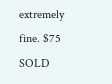extremely fine. $75 SOLD